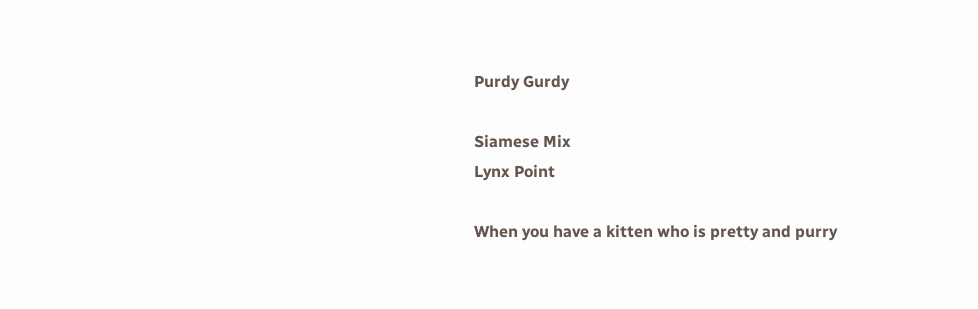Purdy Gurdy

Siamese Mix
Lynx Point

When you have a kitten who is pretty and purry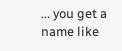... you get a name like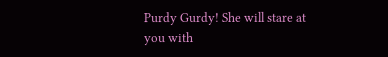Purdy Gurdy! She will stare at you with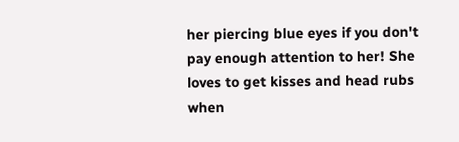her piercing blue eyes if you don't pay enough attention to her! She loves to get kisses and head rubs when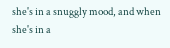she's in a snuggly mood, and when she's in a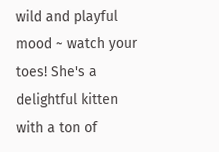wild and playful mood ~ watch your toes! She's a delightful kitten with a ton of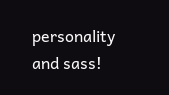personality and sass!